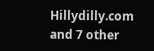Hillydilly.com and 7 other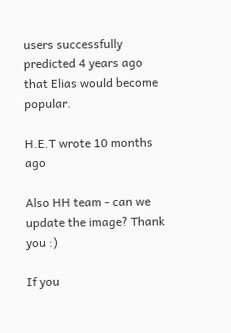users successfully predicted 4 years ago that Elias would become popular.

H.E.T wrote 10 months ago

Also HH team - can we update the image? Thank you :)

If you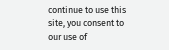continue to use this site, you consent to our use of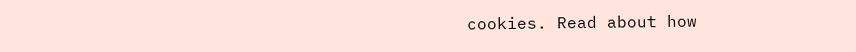cookies. Read about how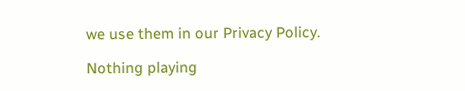we use them in our Privacy Policy.

Nothing playing